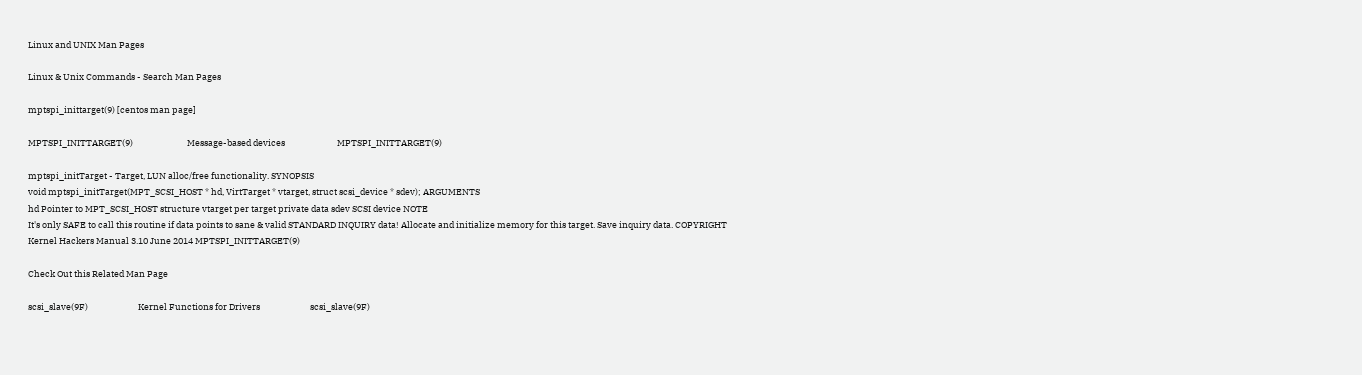Linux and UNIX Man Pages

Linux & Unix Commands - Search Man Pages

mptspi_inittarget(9) [centos man page]

MPTSPI_INITTARGET(9)                           Message-based devices                          MPTSPI_INITTARGET(9)

mptspi_initTarget - Target, LUN alloc/free functionality. SYNOPSIS
void mptspi_initTarget(MPT_SCSI_HOST * hd, VirtTarget * vtarget, struct scsi_device * sdev); ARGUMENTS
hd Pointer to MPT_SCSI_HOST structure vtarget per target private data sdev SCSI device NOTE
It's only SAFE to call this routine if data points to sane & valid STANDARD INQUIRY data! Allocate and initialize memory for this target. Save inquiry data. COPYRIGHT
Kernel Hackers Manual 3.10 June 2014 MPTSPI_INITTARGET(9)

Check Out this Related Man Page

scsi_slave(9F)                         Kernel Functions for Drivers                         scsi_slave(9F)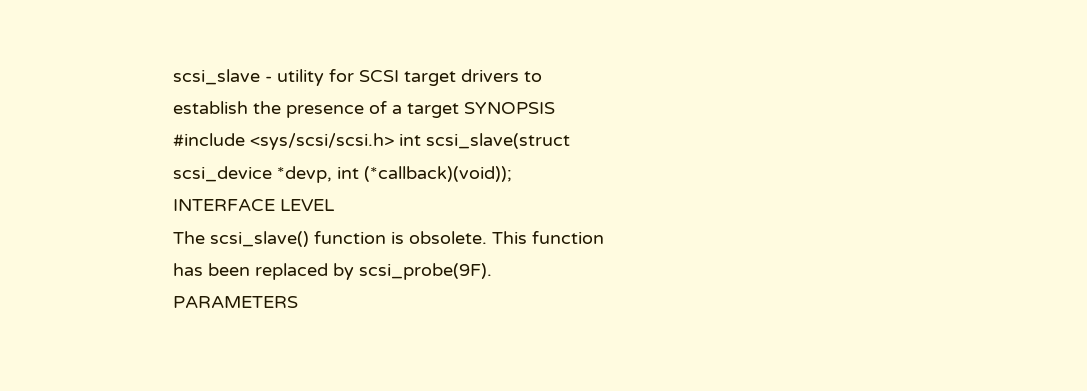scsi_slave - utility for SCSI target drivers to establish the presence of a target SYNOPSIS
#include <sys/scsi/scsi.h> int scsi_slave(struct scsi_device *devp, int (*callback)(void)); INTERFACE LEVEL
The scsi_slave() function is obsolete. This function has been replaced by scsi_probe(9F). PARAMETERS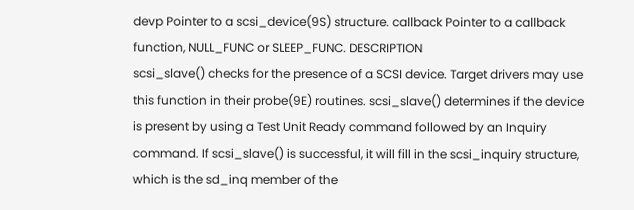devp Pointer to a scsi_device(9S) structure. callback Pointer to a callback function, NULL_FUNC or SLEEP_FUNC. DESCRIPTION
scsi_slave() checks for the presence of a SCSI device. Target drivers may use this function in their probe(9E) routines. scsi_slave() determines if the device is present by using a Test Unit Ready command followed by an Inquiry command. If scsi_slave() is successful, it will fill in the scsi_inquiry structure, which is the sd_inq member of the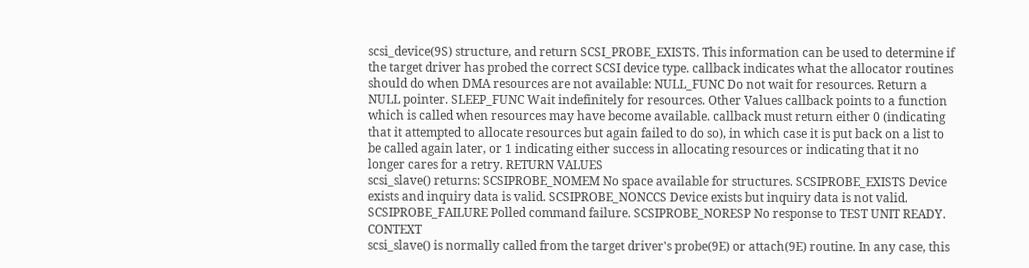scsi_device(9S) structure, and return SCSI_PROBE_EXISTS. This information can be used to determine if the target driver has probed the correct SCSI device type. callback indicates what the allocator routines should do when DMA resources are not available: NULL_FUNC Do not wait for resources. Return a NULL pointer. SLEEP_FUNC Wait indefinitely for resources. Other Values callback points to a function which is called when resources may have become available. callback must return either 0 (indicating that it attempted to allocate resources but again failed to do so), in which case it is put back on a list to be called again later, or 1 indicating either success in allocating resources or indicating that it no longer cares for a retry. RETURN VALUES
scsi_slave() returns: SCSIPROBE_NOMEM No space available for structures. SCSIPROBE_EXISTS Device exists and inquiry data is valid. SCSIPROBE_NONCCS Device exists but inquiry data is not valid. SCSIPROBE_FAILURE Polled command failure. SCSIPROBE_NORESP No response to TEST UNIT READY. CONTEXT
scsi_slave() is normally called from the target driver's probe(9E) or attach(9E) routine. In any case, this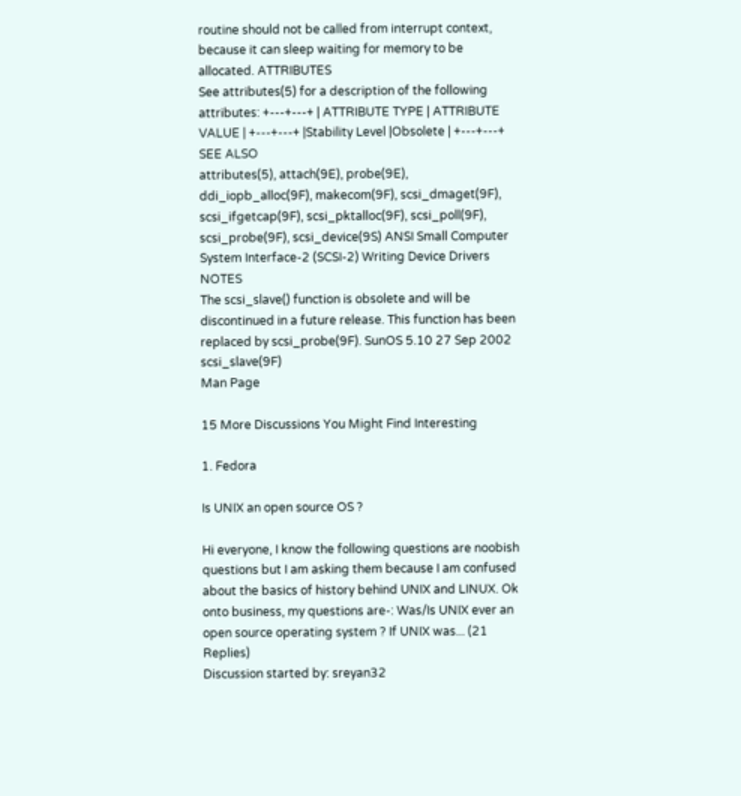routine should not be called from interrupt context, because it can sleep waiting for memory to be allocated. ATTRIBUTES
See attributes(5) for a description of the following attributes: +---+---+ | ATTRIBUTE TYPE | ATTRIBUTE VALUE | +---+---+ |Stability Level |Obsolete | +---+---+ SEE ALSO
attributes(5), attach(9E), probe(9E), ddi_iopb_alloc(9F), makecom(9F), scsi_dmaget(9F), scsi_ifgetcap(9F), scsi_pktalloc(9F), scsi_poll(9F), scsi_probe(9F), scsi_device(9S) ANSI Small Computer System Interface-2 (SCSI-2) Writing Device Drivers NOTES
The scsi_slave() function is obsolete and will be discontinued in a future release. This function has been replaced by scsi_probe(9F). SunOS 5.10 27 Sep 2002 scsi_slave(9F)
Man Page

15 More Discussions You Might Find Interesting

1. Fedora

Is UNIX an open source OS ?

Hi everyone, I know the following questions are noobish questions but I am asking them because I am confused about the basics of history behind UNIX and LINUX. Ok onto business, my questions are-: Was/Is UNIX ever an open source operating system ? If UNIX was... (21 Replies)
Discussion started by: sreyan32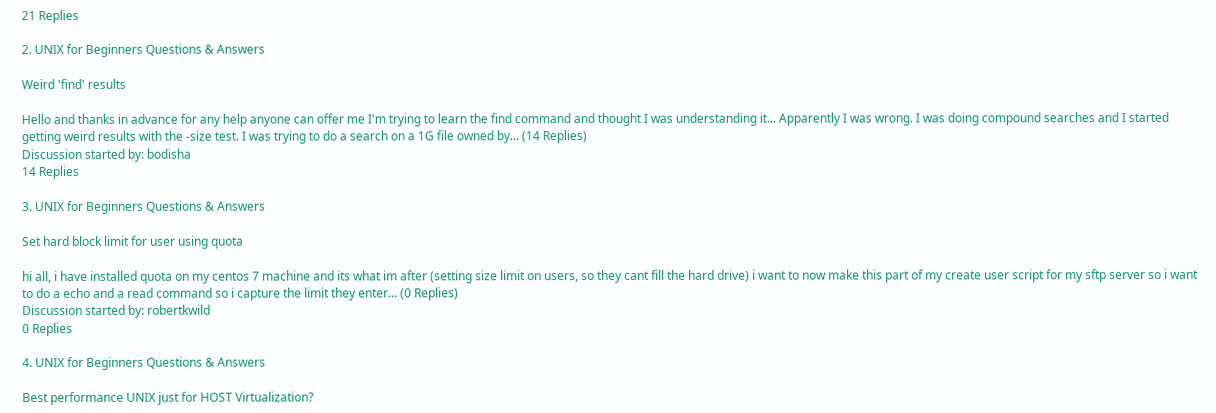21 Replies

2. UNIX for Beginners Questions & Answers

Weird 'find' results

Hello and thanks in advance for any help anyone can offer me I'm trying to learn the find command and thought I was understanding it... Apparently I was wrong. I was doing compound searches and I started getting weird results with the -size test. I was trying to do a search on a 1G file owned by... (14 Replies)
Discussion started by: bodisha
14 Replies

3. UNIX for Beginners Questions & Answers

Set hard block limit for user using quota

hi all, i have installed quota on my centos 7 machine and its what im after (setting size limit on users, so they cant fill the hard drive) i want to now make this part of my create user script for my sftp server so i want to do a echo and a read command so i capture the limit they enter... (0 Replies)
Discussion started by: robertkwild
0 Replies

4. UNIX for Beginners Questions & Answers

Best performance UNIX just for HOST Virtualization?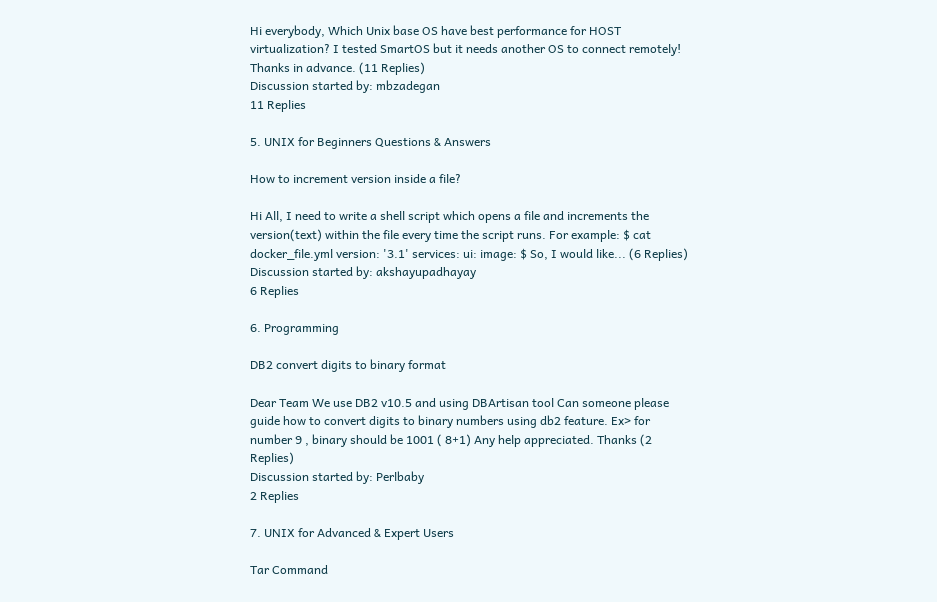Hi everybody, Which Unix base OS have best performance for HOST virtualization? I tested SmartOS but it needs another OS to connect remotely! Thanks in advance. (11 Replies)
Discussion started by: mbzadegan
11 Replies

5. UNIX for Beginners Questions & Answers

How to increment version inside a file?

Hi All, I need to write a shell script which opens a file and increments the version(text) within the file every time the script runs. For example: $ cat docker_file.yml version: '3.1' services: ui: image: $ So, I would like... (6 Replies)
Discussion started by: akshayupadhayay
6 Replies

6. Programming

DB2 convert digits to binary format

Dear Team We use DB2 v10.5 and using DBArtisan tool Can someone please guide how to convert digits to binary numbers using db2 feature. Ex> for number 9 , binary should be 1001 ( 8+1) Any help appreciated. Thanks (2 Replies)
Discussion started by: Perlbaby
2 Replies

7. UNIX for Advanced & Expert Users

Tar Command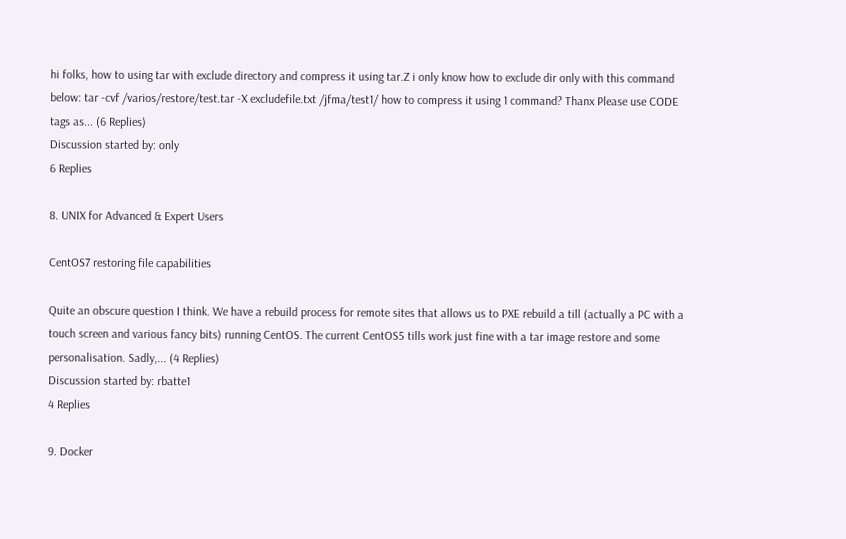hi folks, how to using tar with exclude directory and compress it using tar.Z i only know how to exclude dir only with this command below: tar -cvf /varios/restore/test.tar -X excludefile.txt /jfma/test1/ how to compress it using 1 command? Thanx Please use CODE tags as... (6 Replies)
Discussion started by: only
6 Replies

8. UNIX for Advanced & Expert Users

CentOS7 restoring file capabilities

Quite an obscure question I think. We have a rebuild process for remote sites that allows us to PXE rebuild a till (actually a PC with a touch screen and various fancy bits) running CentOS. The current CentOS5 tills work just fine with a tar image restore and some personalisation. Sadly,... (4 Replies)
Discussion started by: rbatte1
4 Replies

9. Docker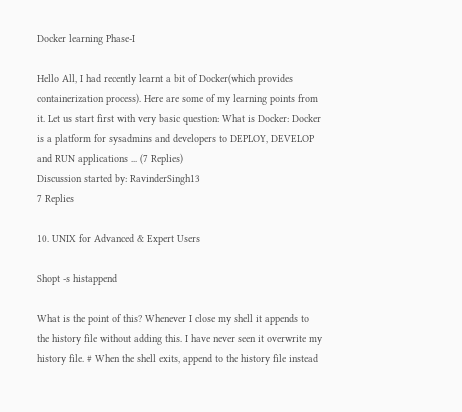Docker learning Phase-I

Hello All, I had recently learnt a bit of Docker(which provides containerization process). Here are some of my learning points from it. Let us start first with very basic question: What is Docker: Docker is a platform for sysadmins and developers to DEPLOY, DEVELOP and RUN applications ... (7 Replies)
Discussion started by: RavinderSingh13
7 Replies

10. UNIX for Advanced & Expert Users

Shopt -s histappend

What is the point of this? Whenever I close my shell it appends to the history file without adding this. I have never seen it overwrite my history file. # When the shell exits, append to the history file instead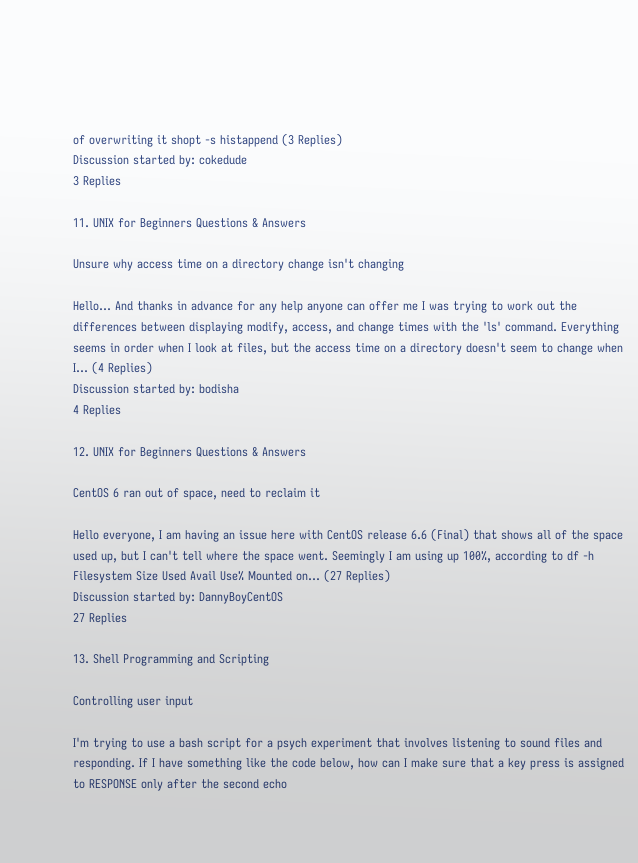of overwriting it shopt -s histappend (3 Replies)
Discussion started by: cokedude
3 Replies

11. UNIX for Beginners Questions & Answers

Unsure why access time on a directory change isn't changing

Hello... And thanks in advance for any help anyone can offer me I was trying to work out the differences between displaying modify, access, and change times with the 'ls' command. Everything seems in order when I look at files, but the access time on a directory doesn't seem to change when I... (4 Replies)
Discussion started by: bodisha
4 Replies

12. UNIX for Beginners Questions & Answers

CentOS 6 ran out of space, need to reclaim it

Hello everyone, I am having an issue here with CentOS release 6.6 (Final) that shows all of the space used up, but I can't tell where the space went. Seemingly I am using up 100%, according to df -h Filesystem Size Used Avail Use% Mounted on... (27 Replies)
Discussion started by: DannyBoyCentOS
27 Replies

13. Shell Programming and Scripting

Controlling user input

I'm trying to use a bash script for a psych experiment that involves listening to sound files and responding. If I have something like the code below, how can I make sure that a key press is assigned to RESPONSE only after the second echo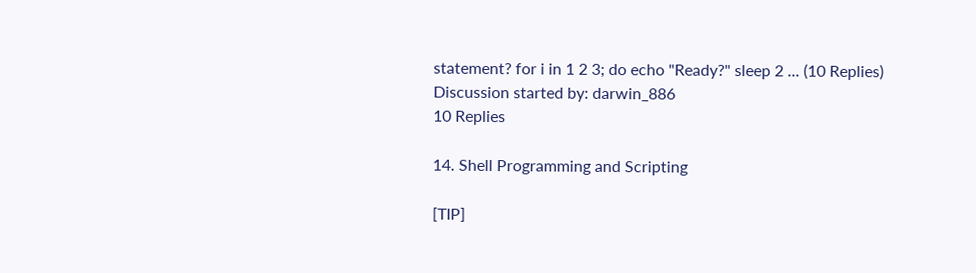statement? for i in 1 2 3; do echo "Ready?" sleep 2 ... (10 Replies)
Discussion started by: darwin_886
10 Replies

14. Shell Programming and Scripting

[TIP]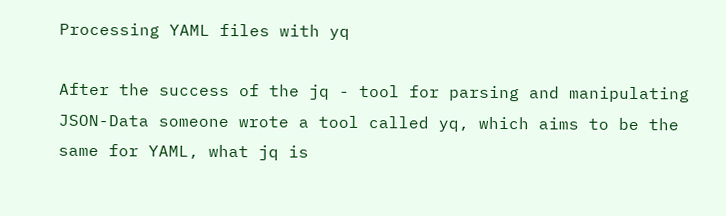Processing YAML files with yq

After the success of the jq - tool for parsing and manipulating JSON-Data someone wrote a tool called yq, which aims to be the same for YAML, what jq is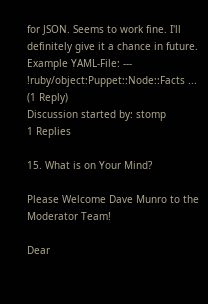for JSON. Seems to work fine. I'll definitely give it a chance in future. Example YAML-File: --- !ruby/object:Puppet::Node::Facts ... (1 Reply)
Discussion started by: stomp
1 Replies

15. What is on Your Mind?

Please Welcome Dave Munro to the Moderator Team!

Dear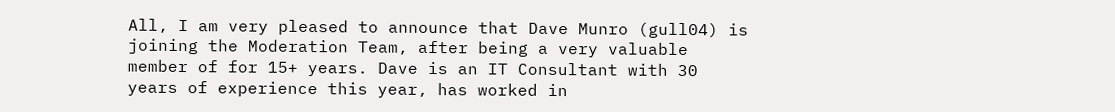All, I am very pleased to announce that Dave Munro (gull04) is joining the Moderation Team, after being a very valuable member of for 15+ years. Dave is an IT Consultant with 30 years of experience this year, has worked in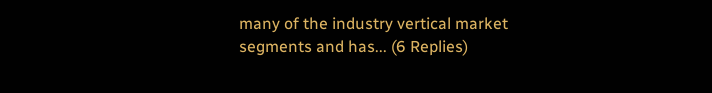many of the industry vertical market segments and has... (6 Replies)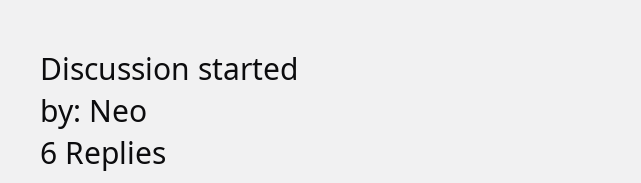Discussion started by: Neo
6 Replies